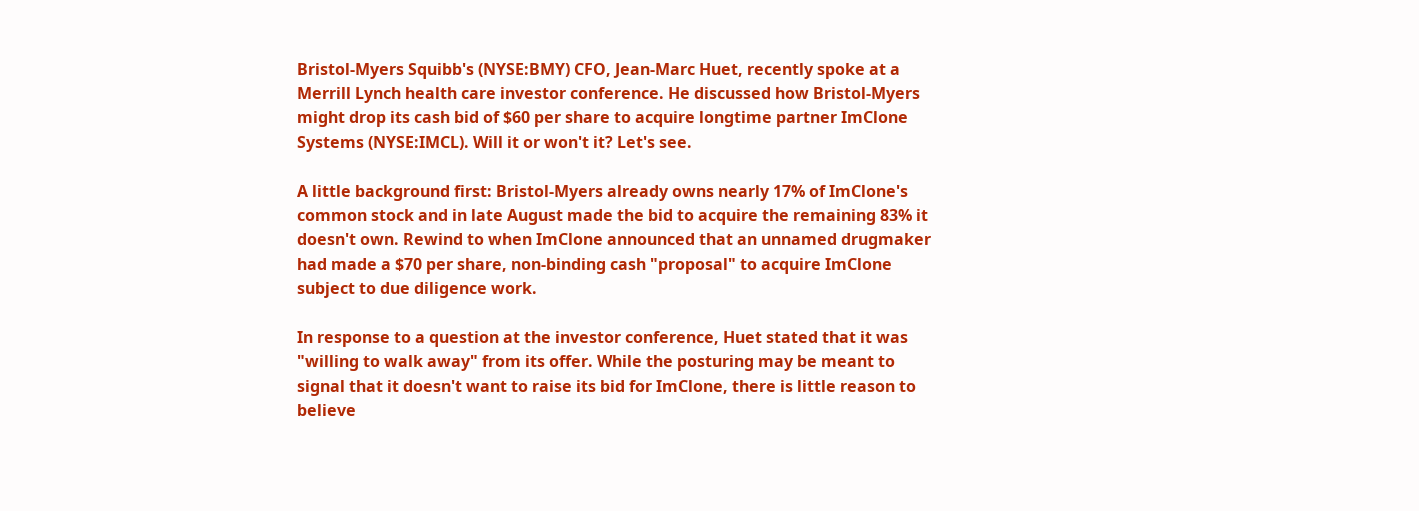Bristol-Myers Squibb's (NYSE:BMY) CFO, Jean-Marc Huet, recently spoke at a Merrill Lynch health care investor conference. He discussed how Bristol-Myers might drop its cash bid of $60 per share to acquire longtime partner ImClone Systems (NYSE:IMCL). Will it or won't it? Let's see.

A little background first: Bristol-Myers already owns nearly 17% of ImClone's common stock and in late August made the bid to acquire the remaining 83% it doesn't own. Rewind to when ImClone announced that an unnamed drugmaker had made a $70 per share, non-binding cash "proposal" to acquire ImClone subject to due diligence work.

In response to a question at the investor conference, Huet stated that it was "willing to walk away" from its offer. While the posturing may be meant to signal that it doesn't want to raise its bid for ImClone, there is little reason to believe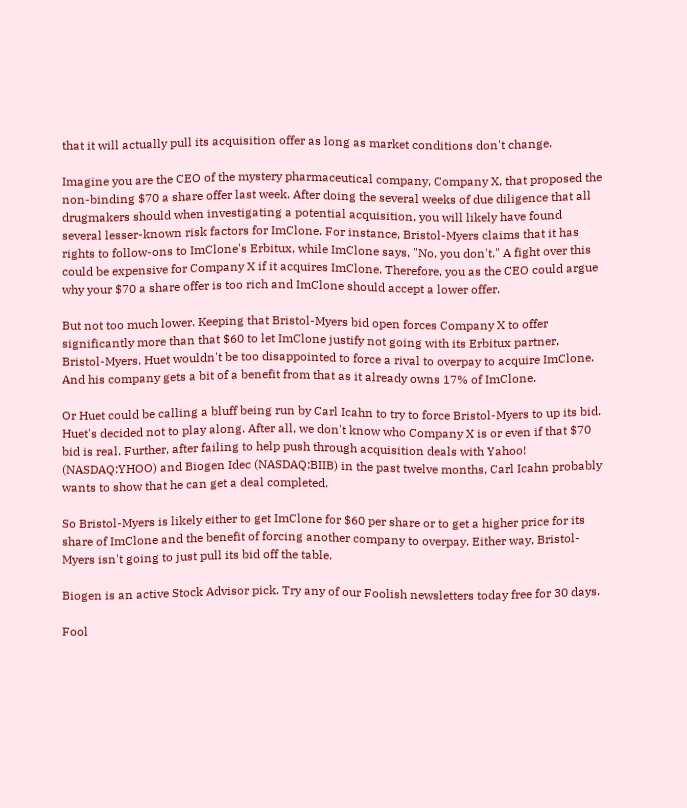that it will actually pull its acquisition offer as long as market conditions don't change.

Imagine you are the CEO of the mystery pharmaceutical company, Company X, that proposed the non-binding $70 a share offer last week. After doing the several weeks of due diligence that all drugmakers should when investigating a potential acquisition, you will likely have found several lesser-known risk factors for ImClone. For instance, Bristol-Myers claims that it has rights to follow-ons to ImClone's Erbitux, while ImClone says, "No, you don't." A fight over this could be expensive for Company X if it acquires ImClone. Therefore, you as the CEO could argue why your $70 a share offer is too rich and ImClone should accept a lower offer.

But not too much lower. Keeping that Bristol-Myers bid open forces Company X to offer significantly more than that $60 to let ImClone justify not going with its Erbitux partner, Bristol-Myers. Huet wouldn't be too disappointed to force a rival to overpay to acquire ImClone. And his company gets a bit of a benefit from that as it already owns 17% of ImClone.

Or Huet could be calling a bluff being run by Carl Icahn to try to force Bristol-Myers to up its bid. Huet's decided not to play along. After all, we don't know who Company X is or even if that $70 bid is real. Further, after failing to help push through acquisition deals with Yahoo! (NASDAQ:YHOO) and Biogen Idec (NASDAQ:BIIB) in the past twelve months, Carl Icahn probably wants to show that he can get a deal completed.

So Bristol-Myers is likely either to get ImClone for $60 per share or to get a higher price for its share of ImClone and the benefit of forcing another company to overpay. Either way, Bristol-Myers isn't going to just pull its bid off the table.

Biogen is an active Stock Advisor pick. Try any of our Foolish newsletters today free for 30 days.

Fool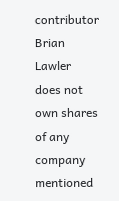contributor Brian Lawler does not own shares of any company mentioned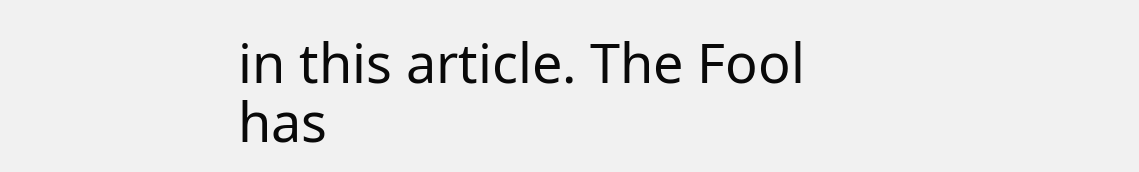in this article. The Fool has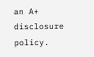an A+ disclosure policy.